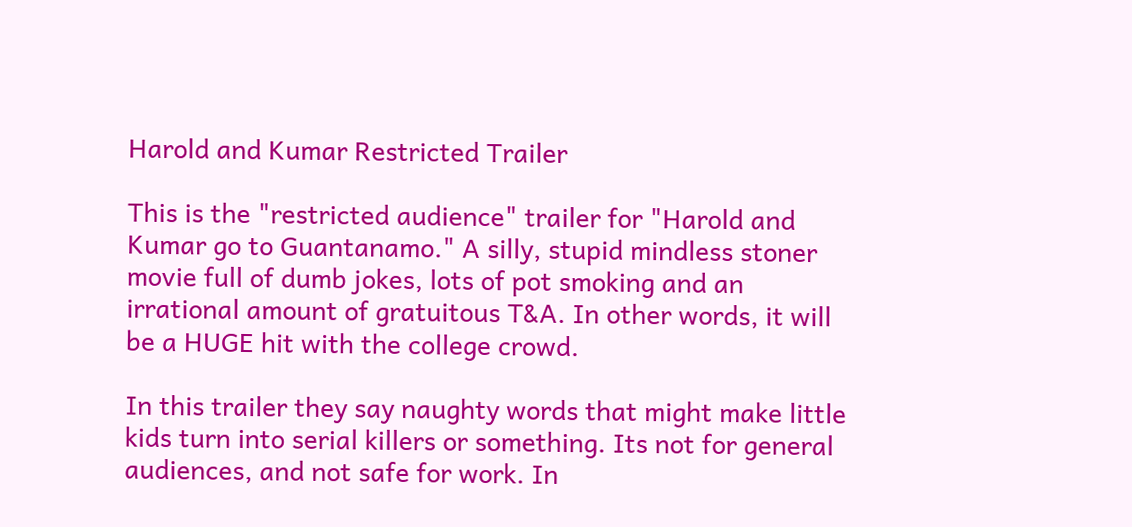Harold and Kumar Restricted Trailer

This is the "restricted audience" trailer for "Harold and Kumar go to Guantanamo." A silly, stupid mindless stoner movie full of dumb jokes, lots of pot smoking and an irrational amount of gratuitous T&A. In other words, it will be a HUGE hit with the college crowd.

In this trailer they say naughty words that might make little kids turn into serial killers or something. Its not for general audiences, and not safe for work. In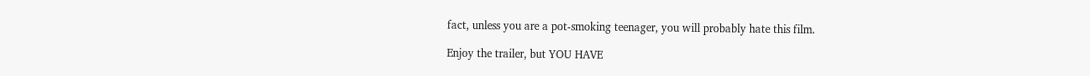fact, unless you are a pot-smoking teenager, you will probably hate this film.

Enjoy the trailer, but YOU HAVE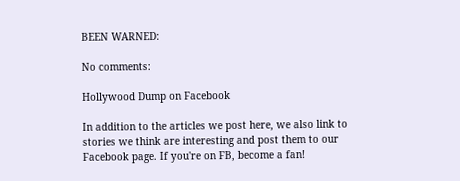BEEN WARNED:

No comments:

Hollywood Dump on Facebook

In addition to the articles we post here, we also link to stories we think are interesting and post them to our Facebook page. If you're on FB, become a fan!